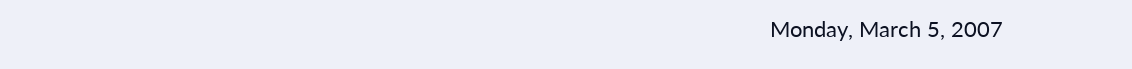Monday, March 5, 2007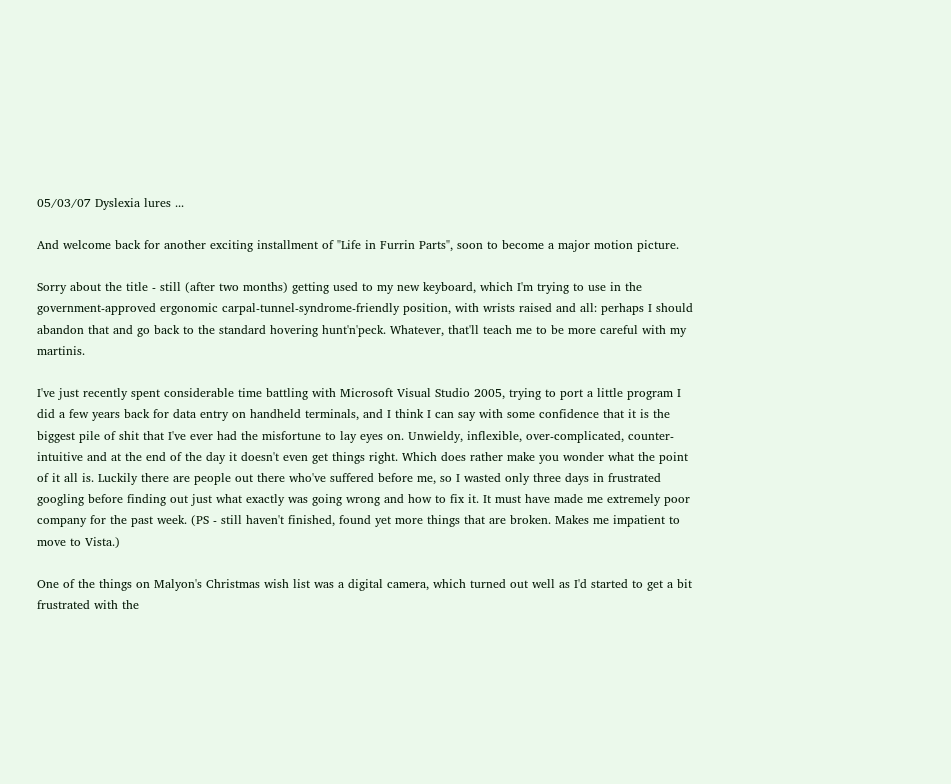05/03/07 Dyslexia lures ...

And welcome back for another exciting installment of "Life in Furrin Parts", soon to become a major motion picture.

Sorry about the title - still (after two months) getting used to my new keyboard, which I'm trying to use in the government-approved ergonomic carpal-tunnel-syndrome-friendly position, with wrists raised and all: perhaps I should abandon that and go back to the standard hovering hunt'n'peck. Whatever, that'll teach me to be more careful with my martinis.

I've just recently spent considerable time battling with Microsoft Visual Studio 2005, trying to port a little program I did a few years back for data entry on handheld terminals, and I think I can say with some confidence that it is the biggest pile of shit that I've ever had the misfortune to lay eyes on. Unwieldy, inflexible, over-complicated, counter-intuitive and at the end of the day it doesn't even get things right. Which does rather make you wonder what the point of it all is. Luckily there are people out there who've suffered before me, so I wasted only three days in frustrated googling before finding out just what exactly was going wrong and how to fix it. It must have made me extremely poor company for the past week. (PS - still haven't finished, found yet more things that are broken. Makes me impatient to move to Vista.)

One of the things on Malyon's Christmas wish list was a digital camera, which turned out well as I'd started to get a bit frustrated with the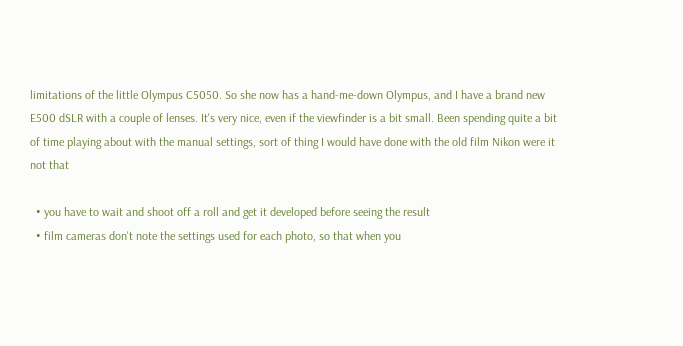limitations of the little Olympus C5050. So she now has a hand-me-down Olympus, and I have a brand new E500 dSLR with a couple of lenses. It's very nice, even if the viewfinder is a bit small. Been spending quite a bit of time playing about with the manual settings, sort of thing I would have done with the old film Nikon were it not that

  • you have to wait and shoot off a roll and get it developed before seeing the result
  • film cameras don't note the settings used for each photo, so that when you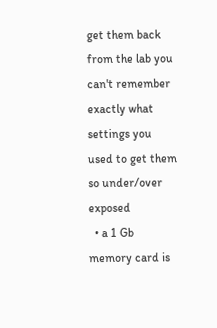get them back from the lab you can't remember exactly what settings you used to get them so under/over exposed
  • a 1 Gb memory card is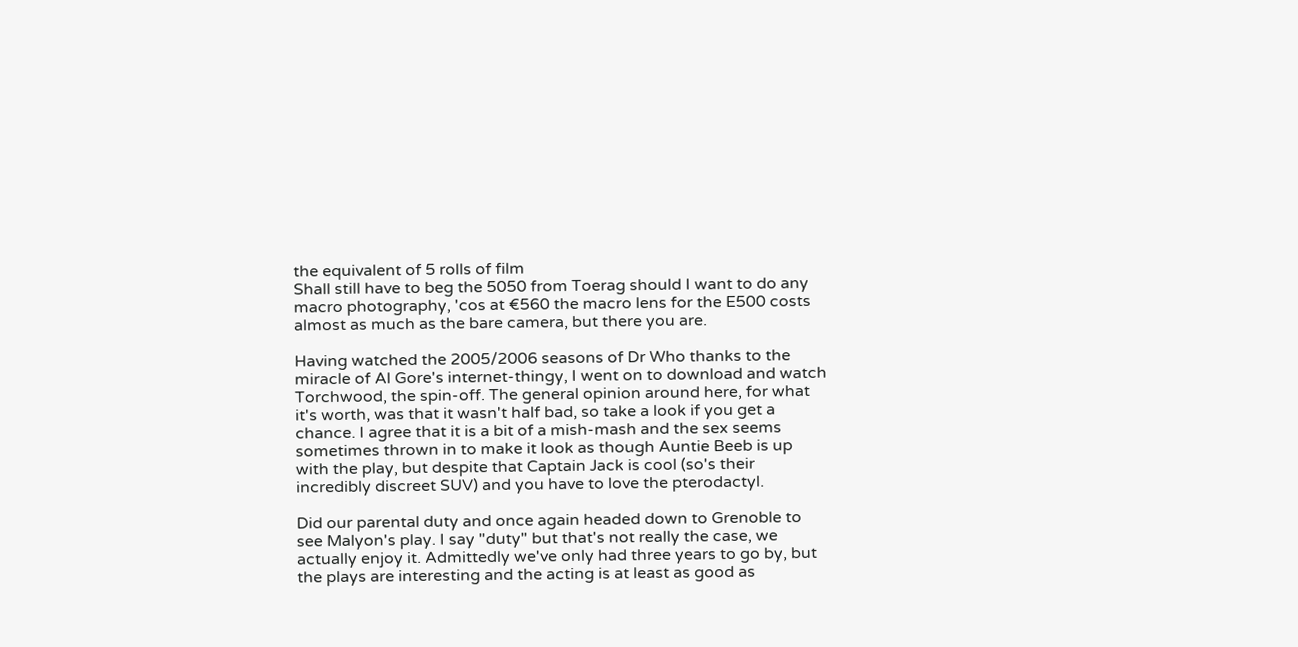the equivalent of 5 rolls of film
Shall still have to beg the 5050 from Toerag should I want to do any macro photography, 'cos at €560 the macro lens for the E500 costs almost as much as the bare camera, but there you are.

Having watched the 2005/2006 seasons of Dr Who thanks to the miracle of Al Gore's internet-thingy, I went on to download and watch Torchwood, the spin-off. The general opinion around here, for what it's worth, was that it wasn't half bad, so take a look if you get a chance. I agree that it is a bit of a mish-mash and the sex seems sometimes thrown in to make it look as though Auntie Beeb is up with the play, but despite that Captain Jack is cool (so's their incredibly discreet SUV) and you have to love the pterodactyl.

Did our parental duty and once again headed down to Grenoble to see Malyon's play. I say "duty" but that's not really the case, we actually enjoy it. Admittedly we've only had three years to go by, but the plays are interesting and the acting is at least as good as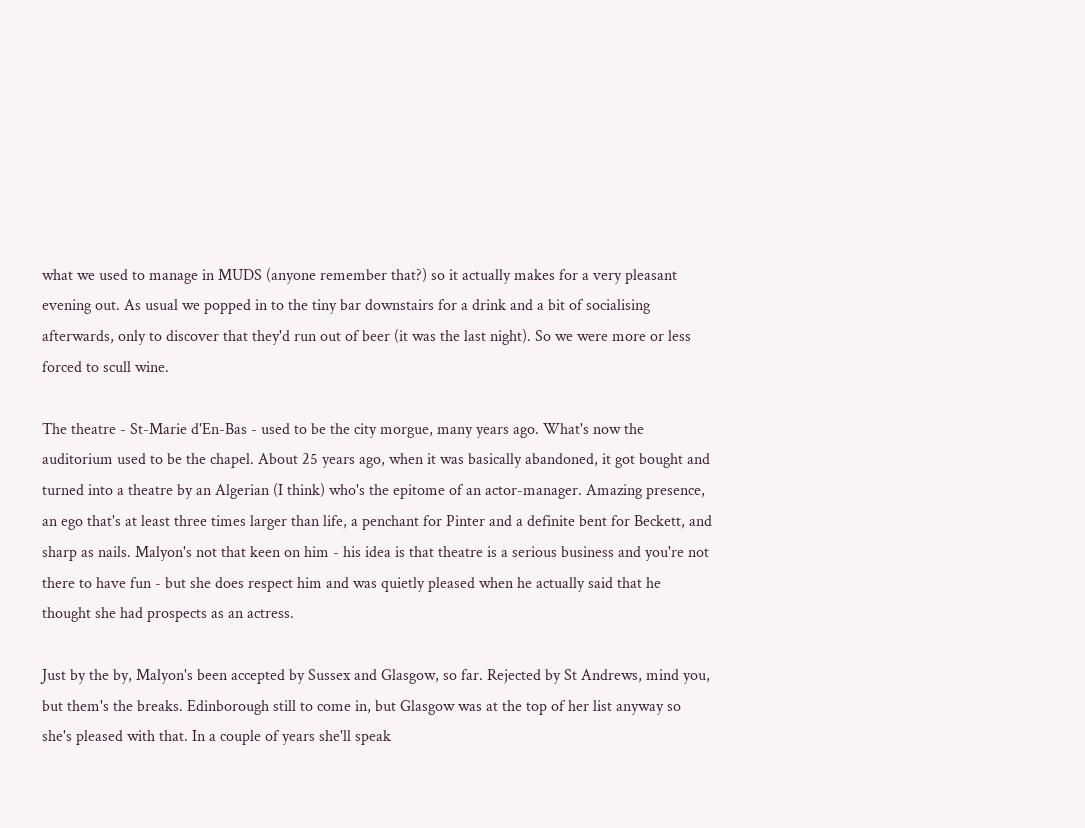what we used to manage in MUDS (anyone remember that?) so it actually makes for a very pleasant evening out. As usual we popped in to the tiny bar downstairs for a drink and a bit of socialising afterwards, only to discover that they'd run out of beer (it was the last night). So we were more or less forced to scull wine.

The theatre - St-Marie d'En-Bas - used to be the city morgue, many years ago. What's now the auditorium used to be the chapel. About 25 years ago, when it was basically abandoned, it got bought and turned into a theatre by an Algerian (I think) who's the epitome of an actor-manager. Amazing presence, an ego that's at least three times larger than life, a penchant for Pinter and a definite bent for Beckett, and sharp as nails. Malyon's not that keen on him - his idea is that theatre is a serious business and you're not there to have fun - but she does respect him and was quietly pleased when he actually said that he thought she had prospects as an actress.

Just by the by, Malyon's been accepted by Sussex and Glasgow, so far. Rejected by St Andrews, mind you, but them's the breaks. Edinborough still to come in, but Glasgow was at the top of her list anyway so she's pleased with that. In a couple of years she'll speak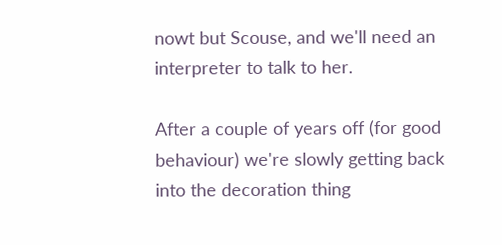nowt but Scouse, and we'll need an interpreter to talk to her.

After a couple of years off (for good behaviour) we're slowly getting back into the decoration thing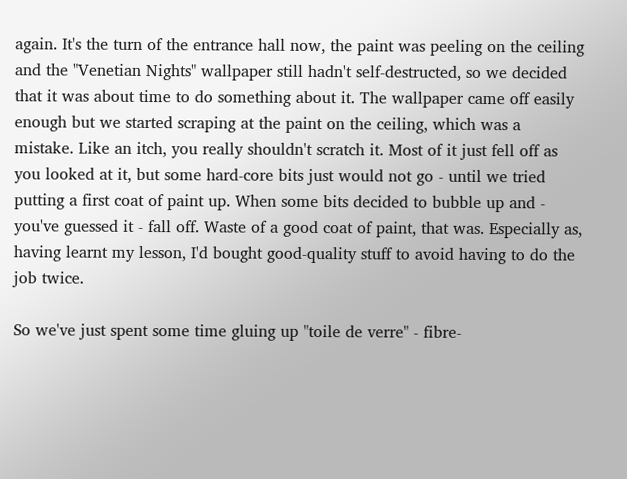again. It's the turn of the entrance hall now, the paint was peeling on the ceiling and the "Venetian Nights" wallpaper still hadn't self-destructed, so we decided that it was about time to do something about it. The wallpaper came off easily enough but we started scraping at the paint on the ceiling, which was a mistake. Like an itch, you really shouldn't scratch it. Most of it just fell off as you looked at it, but some hard-core bits just would not go - until we tried putting a first coat of paint up. When some bits decided to bubble up and - you've guessed it - fall off. Waste of a good coat of paint, that was. Especially as, having learnt my lesson, I'd bought good-quality stuff to avoid having to do the job twice.

So we've just spent some time gluing up "toile de verre" - fibre-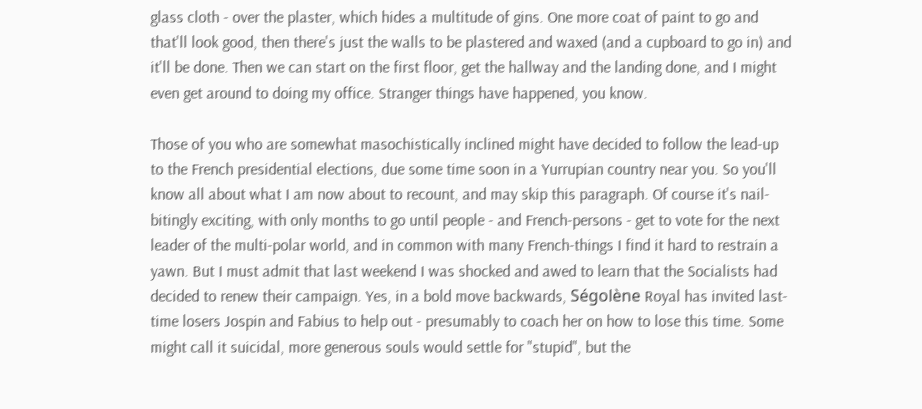glass cloth - over the plaster, which hides a multitude of gins. One more coat of paint to go and that'll look good, then there's just the walls to be plastered and waxed (and a cupboard to go in) and it'll be done. Then we can start on the first floor, get the hallway and the landing done, and I might even get around to doing my office. Stranger things have happened, you know.

Those of you who are somewhat masochistically inclined might have decided to follow the lead-up to the French presidential elections, due some time soon in a Yurrupian country near you. So you'll know all about what I am now about to recount, and may skip this paragraph. Of course it's nail-bitingly exciting, with only months to go until people - and French-persons - get to vote for the next leader of the multi-polar world, and in common with many French-things I find it hard to restrain a yawn. But I must admit that last weekend I was shocked and awed to learn that the Socialists had decided to renew their campaign. Yes, in a bold move backwards, Ségolène Royal has invited last-time losers Jospin and Fabius to help out - presumably to coach her on how to lose this time. Some might call it suicidal, more generous souls would settle for "stupid", but the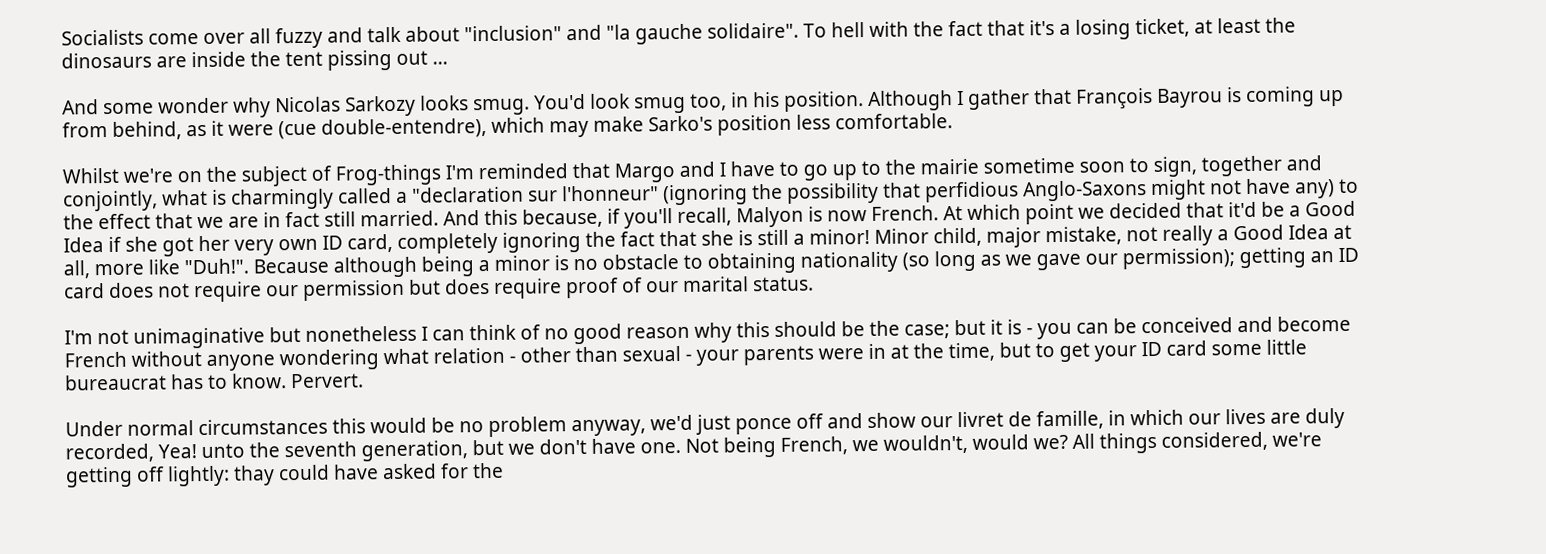Socialists come over all fuzzy and talk about "inclusion" and "la gauche solidaire". To hell with the fact that it's a losing ticket, at least the dinosaurs are inside the tent pissing out ...

And some wonder why Nicolas Sarkozy looks smug. You'd look smug too, in his position. Although I gather that François Bayrou is coming up from behind, as it were (cue double-entendre), which may make Sarko's position less comfortable.

Whilst we're on the subject of Frog-things I'm reminded that Margo and I have to go up to the mairie sometime soon to sign, together and conjointly, what is charmingly called a "declaration sur l'honneur" (ignoring the possibility that perfidious Anglo-Saxons might not have any) to the effect that we are in fact still married. And this because, if you'll recall, Malyon is now French. At which point we decided that it'd be a Good Idea if she got her very own ID card, completely ignoring the fact that she is still a minor! Minor child, major mistake, not really a Good Idea at all, more like "Duh!". Because although being a minor is no obstacle to obtaining nationality (so long as we gave our permission); getting an ID card does not require our permission but does require proof of our marital status.

I'm not unimaginative but nonetheless I can think of no good reason why this should be the case; but it is - you can be conceived and become French without anyone wondering what relation - other than sexual - your parents were in at the time, but to get your ID card some little bureaucrat has to know. Pervert.

Under normal circumstances this would be no problem anyway, we'd just ponce off and show our livret de famille, in which our lives are duly recorded, Yea! unto the seventh generation, but we don't have one. Not being French, we wouldn't, would we? All things considered, we're getting off lightly: thay could have asked for the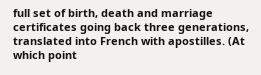full set of birth, death and marriage certificates going back three generations, translated into French with apostilles. (At which point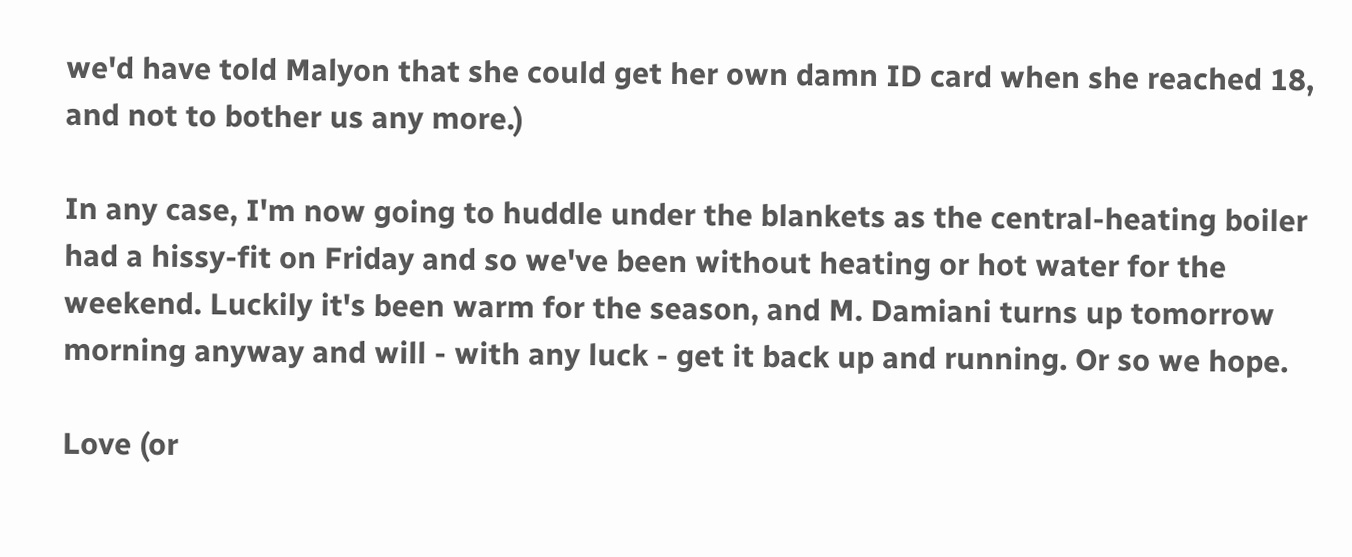we'd have told Malyon that she could get her own damn ID card when she reached 18, and not to bother us any more.)

In any case, I'm now going to huddle under the blankets as the central-heating boiler had a hissy-fit on Friday and so we've been without heating or hot water for the weekend. Luckily it's been warm for the season, and M. Damiani turns up tomorrow morning anyway and will - with any luck - get it back up and running. Or so we hope.

Love (or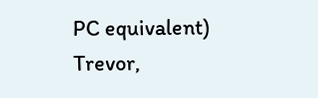PC equivalent)
Trevor,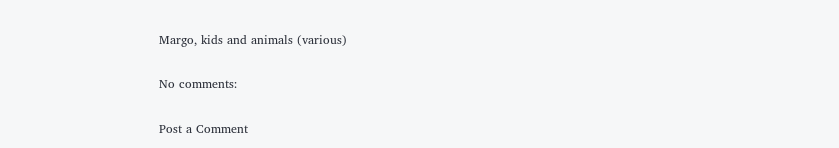Margo, kids and animals (various)

No comments:

Post a Comment